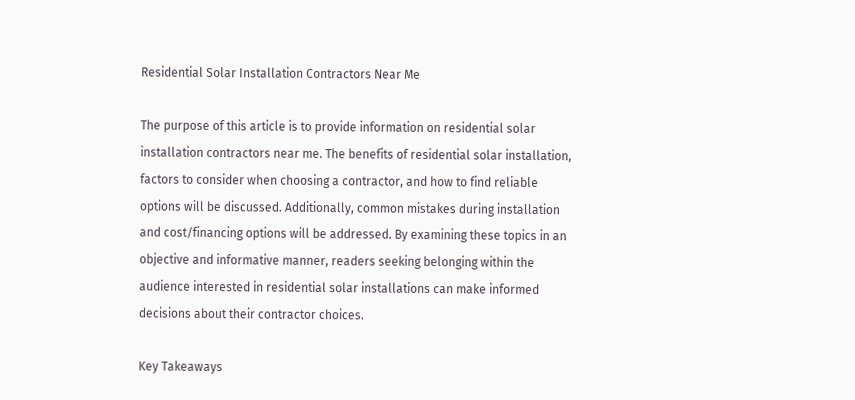Residential Solar Installation Contractors Near Me

The purpose of this article is to provide information on residential solar installation contractors near me. The benefits of residential solar installation, factors to consider when choosing a contractor, and how to find reliable options will be discussed. Additionally, common mistakes during installation and cost/financing options will be addressed. By examining these topics in an objective and informative manner, readers seeking belonging within the audience interested in residential solar installations can make informed decisions about their contractor choices.

Key Takeaways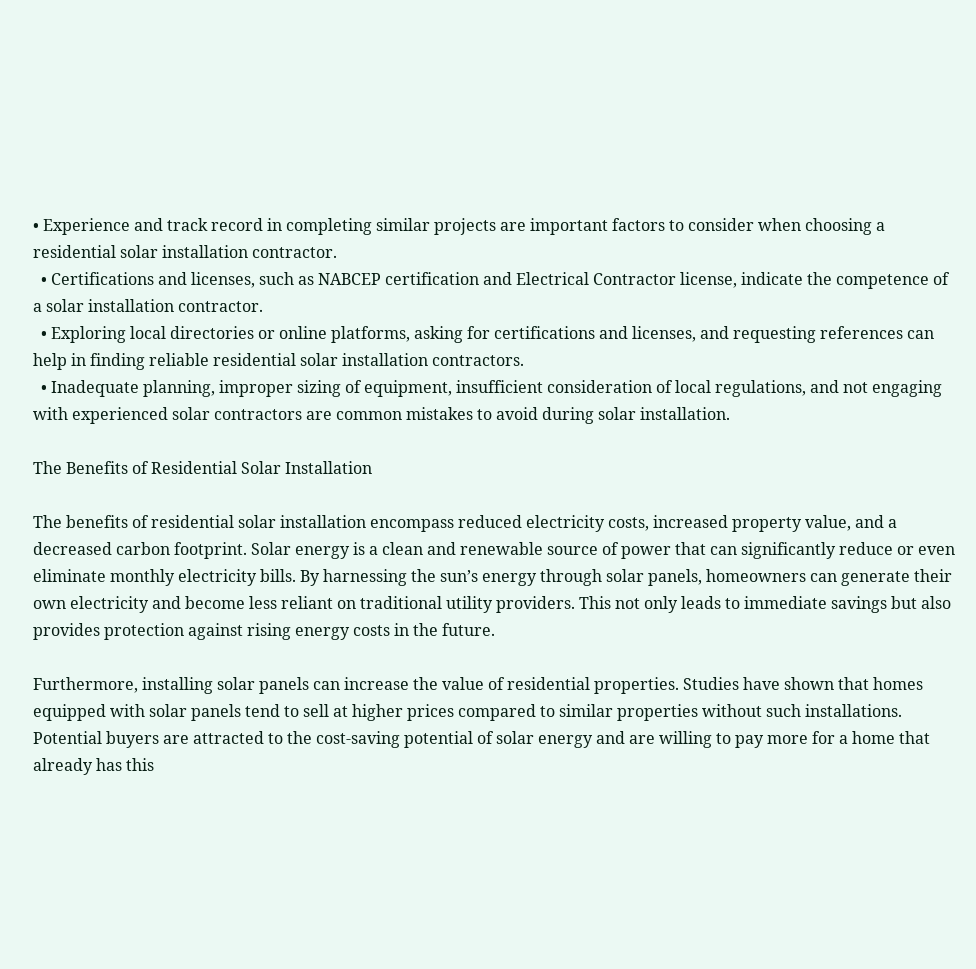• Experience and track record in completing similar projects are important factors to consider when choosing a residential solar installation contractor.
  • Certifications and licenses, such as NABCEP certification and Electrical Contractor license, indicate the competence of a solar installation contractor.
  • Exploring local directories or online platforms, asking for certifications and licenses, and requesting references can help in finding reliable residential solar installation contractors.
  • Inadequate planning, improper sizing of equipment, insufficient consideration of local regulations, and not engaging with experienced solar contractors are common mistakes to avoid during solar installation.

The Benefits of Residential Solar Installation

The benefits of residential solar installation encompass reduced electricity costs, increased property value, and a decreased carbon footprint. Solar energy is a clean and renewable source of power that can significantly reduce or even eliminate monthly electricity bills. By harnessing the sun’s energy through solar panels, homeowners can generate their own electricity and become less reliant on traditional utility providers. This not only leads to immediate savings but also provides protection against rising energy costs in the future.

Furthermore, installing solar panels can increase the value of residential properties. Studies have shown that homes equipped with solar panels tend to sell at higher prices compared to similar properties without such installations. Potential buyers are attracted to the cost-saving potential of solar energy and are willing to pay more for a home that already has this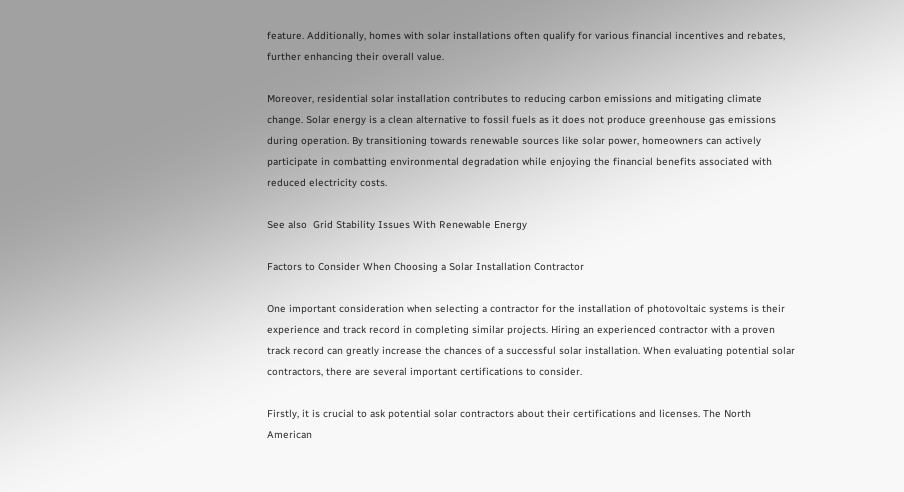feature. Additionally, homes with solar installations often qualify for various financial incentives and rebates, further enhancing their overall value.

Moreover, residential solar installation contributes to reducing carbon emissions and mitigating climate change. Solar energy is a clean alternative to fossil fuels as it does not produce greenhouse gas emissions during operation. By transitioning towards renewable sources like solar power, homeowners can actively participate in combatting environmental degradation while enjoying the financial benefits associated with reduced electricity costs.

See also  Grid Stability Issues With Renewable Energy

Factors to Consider When Choosing a Solar Installation Contractor

One important consideration when selecting a contractor for the installation of photovoltaic systems is their experience and track record in completing similar projects. Hiring an experienced contractor with a proven track record can greatly increase the chances of a successful solar installation. When evaluating potential solar contractors, there are several important certifications to consider.

Firstly, it is crucial to ask potential solar contractors about their certifications and licenses. The North American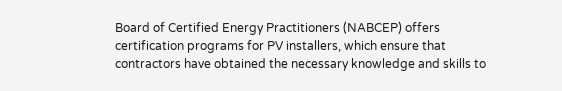Board of Certified Energy Practitioners (NABCEP) offers certification programs for PV installers, which ensure that contractors have obtained the necessary knowledge and skills to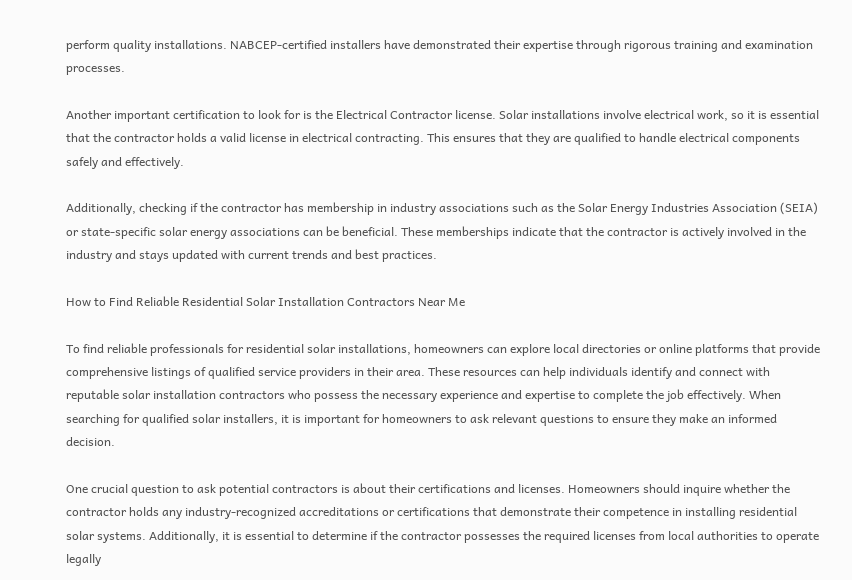perform quality installations. NABCEP-certified installers have demonstrated their expertise through rigorous training and examination processes.

Another important certification to look for is the Electrical Contractor license. Solar installations involve electrical work, so it is essential that the contractor holds a valid license in electrical contracting. This ensures that they are qualified to handle electrical components safely and effectively.

Additionally, checking if the contractor has membership in industry associations such as the Solar Energy Industries Association (SEIA) or state-specific solar energy associations can be beneficial. These memberships indicate that the contractor is actively involved in the industry and stays updated with current trends and best practices.

How to Find Reliable Residential Solar Installation Contractors Near Me

To find reliable professionals for residential solar installations, homeowners can explore local directories or online platforms that provide comprehensive listings of qualified service providers in their area. These resources can help individuals identify and connect with reputable solar installation contractors who possess the necessary experience and expertise to complete the job effectively. When searching for qualified solar installers, it is important for homeowners to ask relevant questions to ensure they make an informed decision.

One crucial question to ask potential contractors is about their certifications and licenses. Homeowners should inquire whether the contractor holds any industry-recognized accreditations or certifications that demonstrate their competence in installing residential solar systems. Additionally, it is essential to determine if the contractor possesses the required licenses from local authorities to operate legally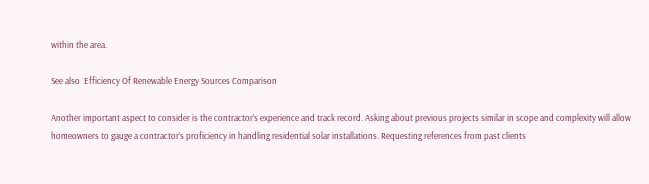within the area.

See also  Efficiency Of Renewable Energy Sources Comparison

Another important aspect to consider is the contractor’s experience and track record. Asking about previous projects similar in scope and complexity will allow homeowners to gauge a contractor’s proficiency in handling residential solar installations. Requesting references from past clients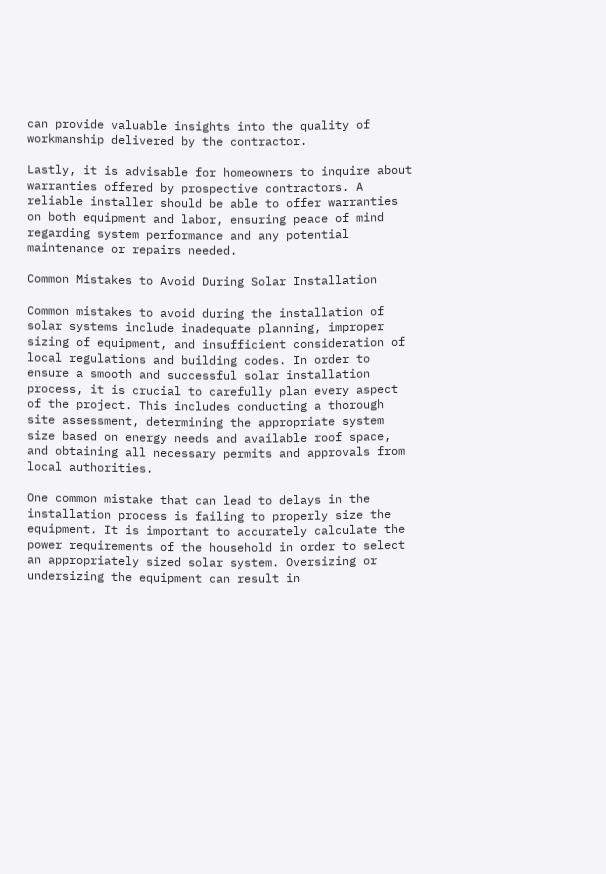can provide valuable insights into the quality of workmanship delivered by the contractor.

Lastly, it is advisable for homeowners to inquire about warranties offered by prospective contractors. A reliable installer should be able to offer warranties on both equipment and labor, ensuring peace of mind regarding system performance and any potential maintenance or repairs needed.

Common Mistakes to Avoid During Solar Installation

Common mistakes to avoid during the installation of solar systems include inadequate planning, improper sizing of equipment, and insufficient consideration of local regulations and building codes. In order to ensure a smooth and successful solar installation process, it is crucial to carefully plan every aspect of the project. This includes conducting a thorough site assessment, determining the appropriate system size based on energy needs and available roof space, and obtaining all necessary permits and approvals from local authorities.

One common mistake that can lead to delays in the installation process is failing to properly size the equipment. It is important to accurately calculate the power requirements of the household in order to select an appropriately sized solar system. Oversizing or undersizing the equipment can result in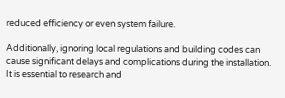reduced efficiency or even system failure.

Additionally, ignoring local regulations and building codes can cause significant delays and complications during the installation. It is essential to research and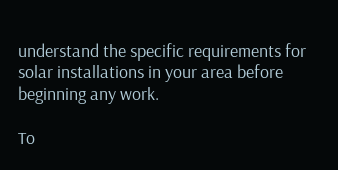understand the specific requirements for solar installations in your area before beginning any work.

To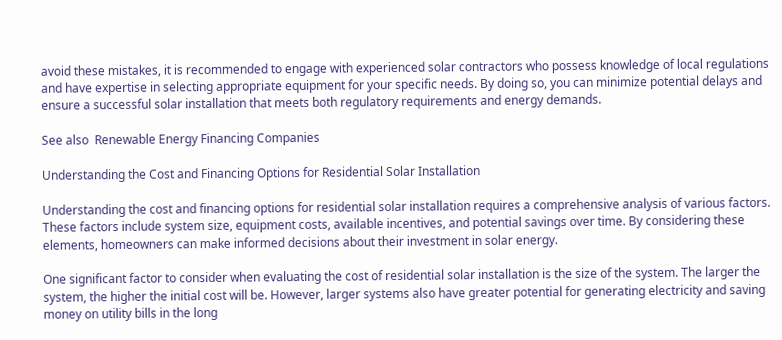avoid these mistakes, it is recommended to engage with experienced solar contractors who possess knowledge of local regulations and have expertise in selecting appropriate equipment for your specific needs. By doing so, you can minimize potential delays and ensure a successful solar installation that meets both regulatory requirements and energy demands.

See also  Renewable Energy Financing Companies

Understanding the Cost and Financing Options for Residential Solar Installation

Understanding the cost and financing options for residential solar installation requires a comprehensive analysis of various factors. These factors include system size, equipment costs, available incentives, and potential savings over time. By considering these elements, homeowners can make informed decisions about their investment in solar energy.

One significant factor to consider when evaluating the cost of residential solar installation is the size of the system. The larger the system, the higher the initial cost will be. However, larger systems also have greater potential for generating electricity and saving money on utility bills in the long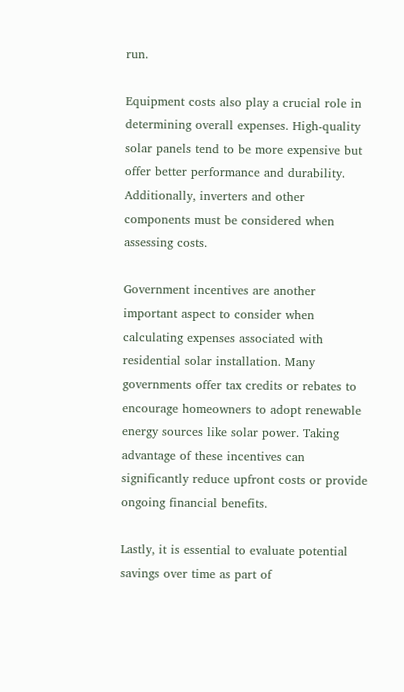run.

Equipment costs also play a crucial role in determining overall expenses. High-quality solar panels tend to be more expensive but offer better performance and durability. Additionally, inverters and other components must be considered when assessing costs.

Government incentives are another important aspect to consider when calculating expenses associated with residential solar installation. Many governments offer tax credits or rebates to encourage homeowners to adopt renewable energy sources like solar power. Taking advantage of these incentives can significantly reduce upfront costs or provide ongoing financial benefits.

Lastly, it is essential to evaluate potential savings over time as part of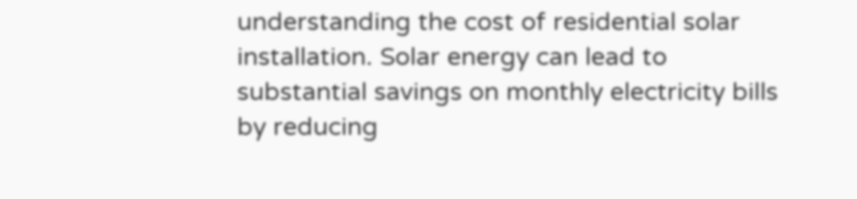understanding the cost of residential solar installation. Solar energy can lead to substantial savings on monthly electricity bills by reducing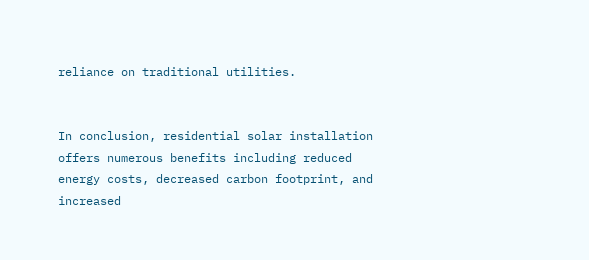reliance on traditional utilities.


In conclusion, residential solar installation offers numerous benefits including reduced energy costs, decreased carbon footprint, and increased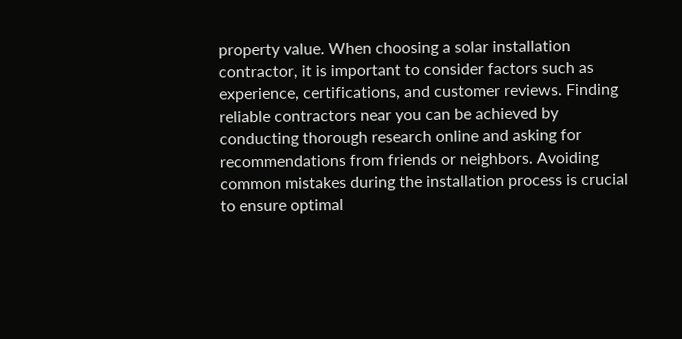property value. When choosing a solar installation contractor, it is important to consider factors such as experience, certifications, and customer reviews. Finding reliable contractors near you can be achieved by conducting thorough research online and asking for recommendations from friends or neighbors. Avoiding common mistakes during the installation process is crucial to ensure optimal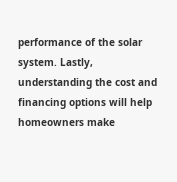performance of the solar system. Lastly, understanding the cost and financing options will help homeowners make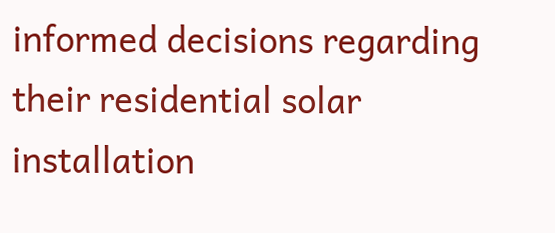informed decisions regarding their residential solar installation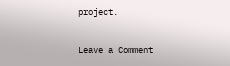project.

Leave a Comment